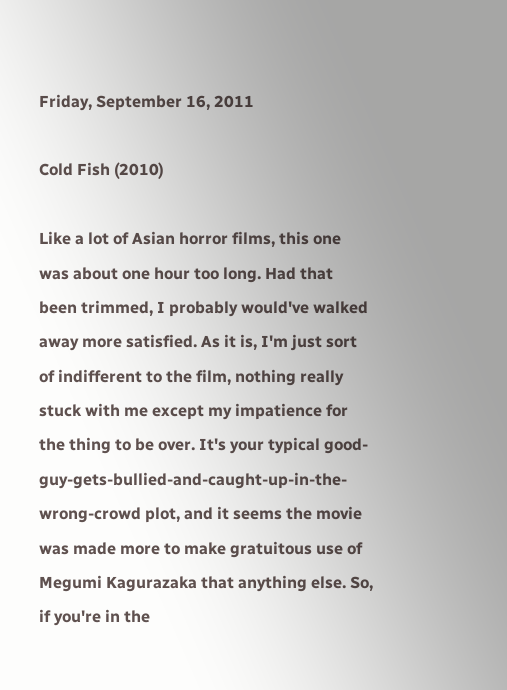Friday, September 16, 2011

Cold Fish (2010)

Like a lot of Asian horror films, this one was about one hour too long. Had that been trimmed, I probably would've walked away more satisfied. As it is, I'm just sort of indifferent to the film, nothing really stuck with me except my impatience for the thing to be over. It's your typical good-guy-gets-bullied-and-caught-up-in-the-wrong-crowd plot, and it seems the movie was made more to make gratuitous use of Megumi Kagurazaka that anything else. So, if you're in the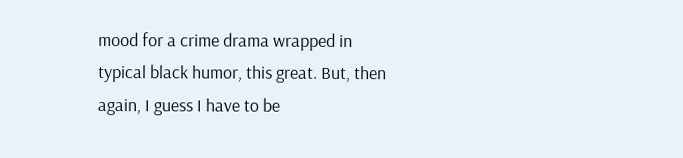mood for a crime drama wrapped in typical black humor, this great. But, then again, I guess I have to be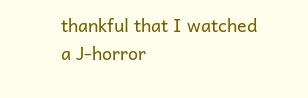thankful that I watched a J-horror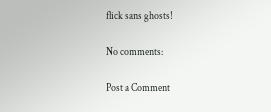flick sans ghosts!

No comments:

Post a Comment